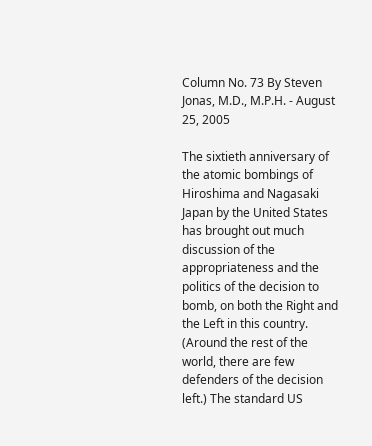Column No. 73 By Steven Jonas, M.D., M.P.H. - August 25, 2005

The sixtieth anniversary of the atomic bombings of Hiroshima and Nagasaki Japan by the United States has brought out much discussion of the appropriateness and the politics of the decision to bomb, on both the Right and the Left in this country.  (Around the rest of the world, there are few defenders of the decision left.) The standard US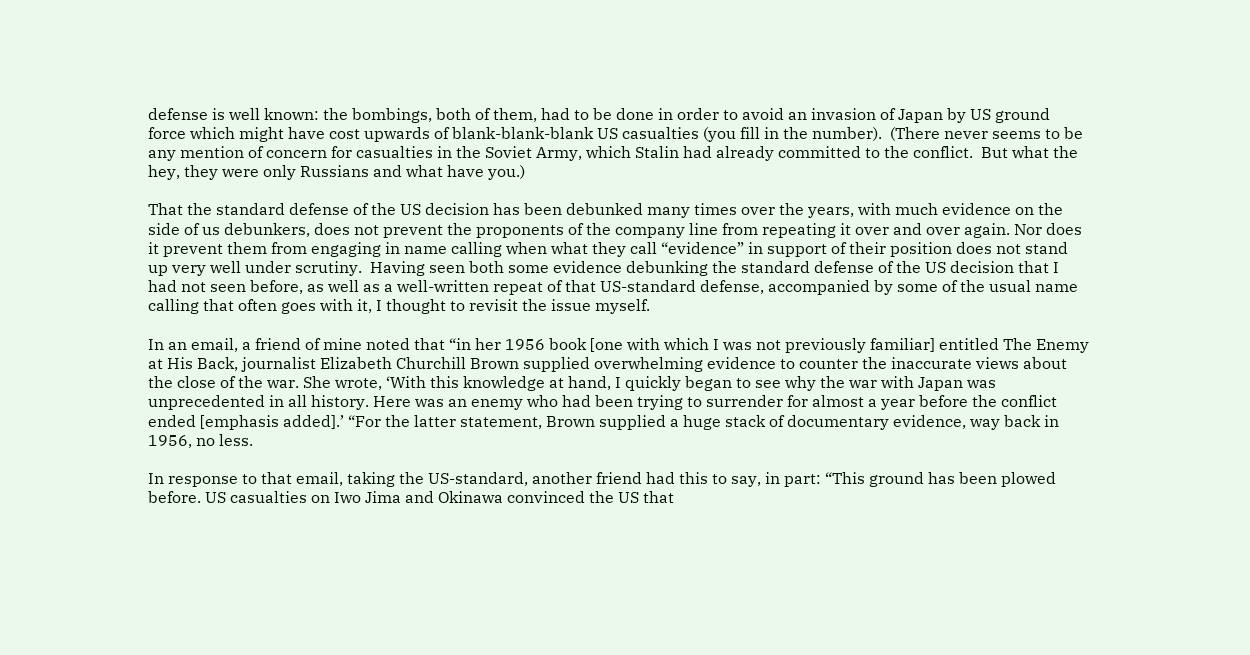defense is well known: the bombings, both of them, had to be done in order to avoid an invasion of Japan by US ground force which might have cost upwards of blank-blank-blank US casualties (you fill in the number).  (There never seems to be any mention of concern for casualties in the Soviet Army, which Stalin had already committed to the conflict.  But what the hey, they were only Russians and what have you.)

That the standard defense of the US decision has been debunked many times over the years, with much evidence on the side of us debunkers, does not prevent the proponents of the company line from repeating it over and over again. Nor does it prevent them from engaging in name calling when what they call “evidence” in support of their position does not stand up very well under scrutiny.  Having seen both some evidence debunking the standard defense of the US decision that I had not seen before, as well as a well-written repeat of that US-standard defense, accompanied by some of the usual name calling that often goes with it, I thought to revisit the issue myself.

In an email, a friend of mine noted that “in her 1956 book [one with which I was not previously familiar] entitled The Enemy at His Back, journalist Elizabeth Churchill Brown supplied overwhelming evidence to counter the inaccurate views about the close of the war. She wrote, ‘With this knowledge at hand, I quickly began to see why the war with Japan was unprecedented in all history. Here was an enemy who had been trying to surrender for almost a year before the conflict ended [emphasis added].’ “For the latter statement, Brown supplied a huge stack of documentary evidence, way back in 1956, no less.

In response to that email, taking the US-standard, another friend had this to say, in part: “This ground has been plowed before. US casualties on Iwo Jima and Okinawa convinced the US that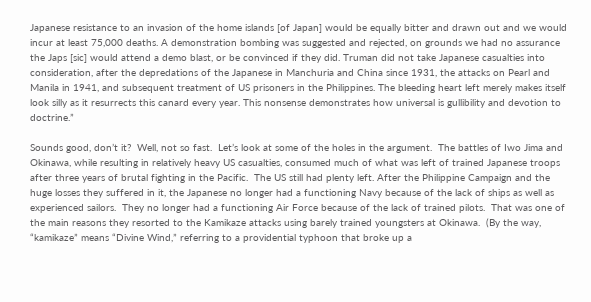Japanese resistance to an invasion of the home islands [of Japan] would be equally bitter and drawn out and we would incur at least 75,000 deaths. A demonstration bombing was suggested and rejected, on grounds we had no assurance the Japs [sic] would attend a demo blast, or be convinced if they did. Truman did not take Japanese casualties into consideration, after the depredations of the Japanese in Manchuria and China since 1931, the attacks on Pearl and Manila in 1941, and subsequent treatment of US prisoners in the Philippines. The bleeding heart left merely makes itself look silly as it resurrects this canard every year. This nonsense demonstrates how universal is gullibility and devotion to doctrine.”

Sounds good, don’t it?  Well, not so fast.  Let’s look at some of the holes in the argument.  The battles of Iwo Jima and Okinawa, while resulting in relatively heavy US casualties, consumed much of what was left of trained Japanese troops after three years of brutal fighting in the Pacific.  The US still had plenty left. After the Philippine Campaign and the huge losses they suffered in it, the Japanese no longer had a functioning Navy because of the lack of ships as well as experienced sailors.  They no longer had a functioning Air Force because of the lack of trained pilots.  That was one of the main reasons they resorted to the Kamikaze attacks using barely trained youngsters at Okinawa.  (By the way, “kamikaze” means “Divine Wind,” referring to a providential typhoon that broke up a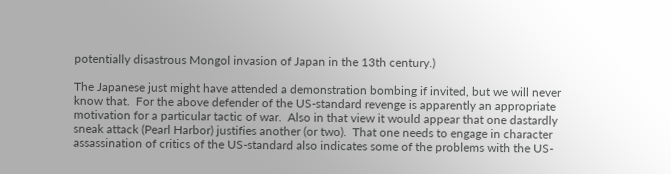potentially disastrous Mongol invasion of Japan in the 13th century.)

The Japanese just might have attended a demonstration bombing if invited, but we will never know that.  For the above defender of the US-standard revenge is apparently an appropriate motivation for a particular tactic of war.  Also in that view it would appear that one dastardly sneak attack (Pearl Harbor) justifies another (or two).  That one needs to engage in character assassination of critics of the US-standard also indicates some of the problems with the US-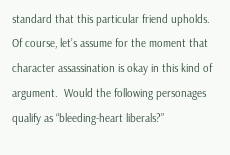standard that this particular friend upholds.  Of course, let’s assume for the moment that character assassination is okay in this kind of argument.  Would the following personages qualify as “bleeding-heart liberals?”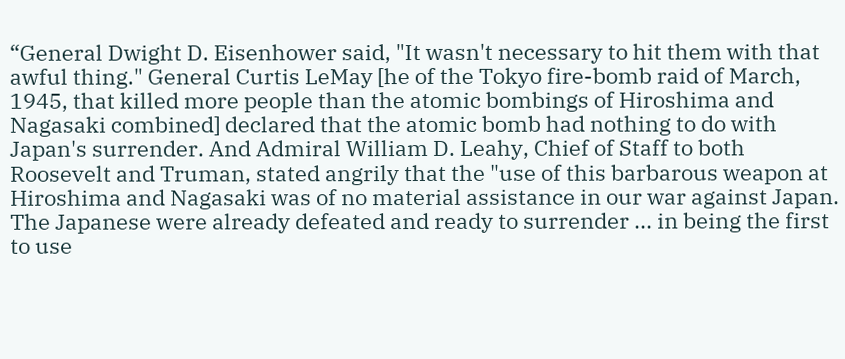“General Dwight D. Eisenhower said, "It wasn't necessary to hit them with that awful thing." General Curtis LeMay [he of the Tokyo fire-bomb raid of March, 1945, that killed more people than the atomic bombings of Hiroshima and Nagasaki combined] declared that the atomic bomb had nothing to do with Japan's surrender. And Admiral William D. Leahy, Chief of Staff to both Roosevelt and Truman, stated angrily that the "use of this barbarous weapon at Hiroshima and Nagasaki was of no material assistance in our war against Japan. The Japanese were already defeated and ready to surrender ... in being the first to use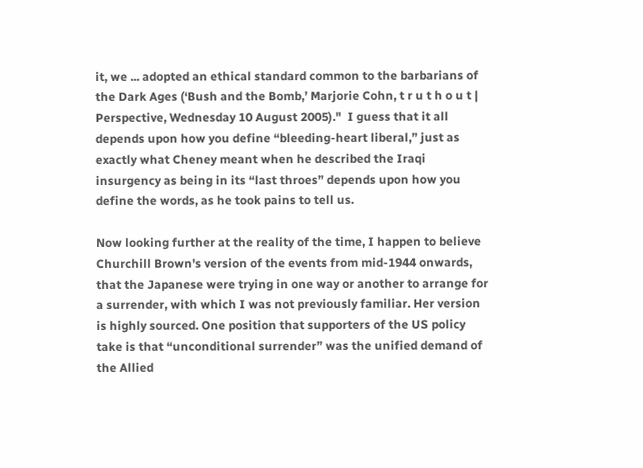it, we ... adopted an ethical standard common to the barbarians of the Dark Ages (‘Bush and the Bomb,’ Marjorie Cohn, t r u t h o u t | Perspective, Wednesday 10 August 2005)."  I guess that it all depends upon how you define “bleeding-heart liberal,” just as exactly what Cheney meant when he described the Iraqi insurgency as being in its “last throes” depends upon how you define the words, as he took pains to tell us.

Now looking further at the reality of the time, I happen to believe Churchill Brown's version of the events from mid-1944 onwards, that the Japanese were trying in one way or another to arrange for a surrender, with which I was not previously familiar. Her version is highly sourced. One position that supporters of the US policy take is that “unconditional surrender” was the unified demand of the Allied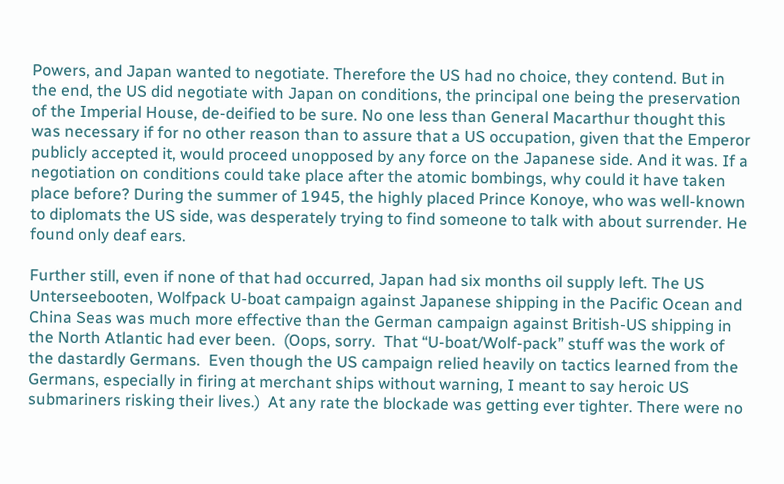Powers, and Japan wanted to negotiate. Therefore the US had no choice, they contend. But in the end, the US did negotiate with Japan on conditions, the principal one being the preservation of the Imperial House, de-deified to be sure. No one less than General Macarthur thought this was necessary if for no other reason than to assure that a US occupation, given that the Emperor publicly accepted it, would proceed unopposed by any force on the Japanese side. And it was. If a negotiation on conditions could take place after the atomic bombings, why could it have taken place before? During the summer of 1945, the highly placed Prince Konoye, who was well-known to diplomats the US side, was desperately trying to find someone to talk with about surrender. He found only deaf ears.

Further still, even if none of that had occurred, Japan had six months oil supply left. The US Unterseebooten, Wolfpack U-boat campaign against Japanese shipping in the Pacific Ocean and China Seas was much more effective than the German campaign against British-US shipping in the North Atlantic had ever been.  (Oops, sorry.  That “U-boat/Wolf-pack” stuff was the work of the dastardly Germans.  Even though the US campaign relied heavily on tactics learned from the Germans, especially in firing at merchant ships without warning, I meant to say heroic US submariners risking their lives.)  At any rate the blockade was getting ever tighter. There were no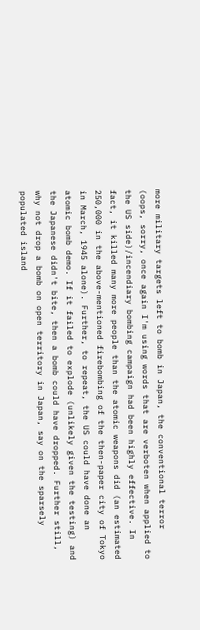more military targets left to bomb in Japan, the conventional terror (oops, sorry, once again I'm using words that are verboten when applied to the US side)/incendiary bombing campaign had been highly effective. In fact, it killed many more people than the atomic weapons did (an estimated 250,000 in the above-mentioned firebombing of the then-paper city of Tokyo in March, 1945 alone). Further, to repeat, the US could have done an atomic bomb demo. If it failed to explode (unlikely given the testing) and the Japanese didn't bite, then a bomb could have dropped. Further still, why not drop a bomb on open territory in Japan, say on the sparsely populated island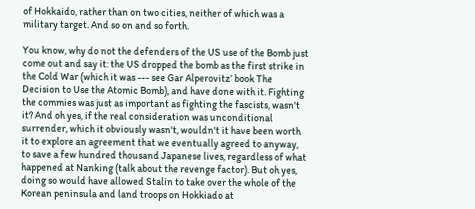of Hokkaido, rather than on two cities, neither of which was a military target. And so on and so forth.

You know, why do not the defenders of the US use of the Bomb just come out and say it: the US dropped the bomb as the first strike in the Cold War (which it was --- see Gar Alperovitz’ book The Decision to Use the Atomic Bomb), and have done with it. Fighting the commies was just as important as fighting the fascists, wasn't it? And oh yes, if the real consideration was unconditional surrender, which it obviously wasn't, wouldn't it have been worth it to explore an agreement that we eventually agreed to anyway, to save a few hundred thousand Japanese lives, regardless of what happened at Nanking (talk about the revenge factor). But oh yes, doing so would have allowed Stalin to take over the whole of the Korean peninsula and land troops on Hokkiado at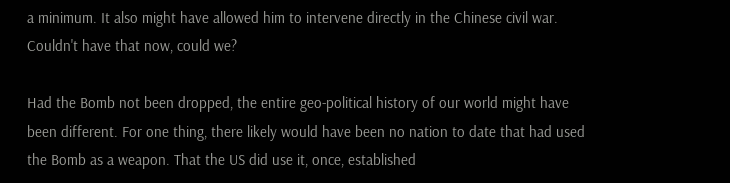a minimum. It also might have allowed him to intervene directly in the Chinese civil war. Couldn't have that now, could we?

Had the Bomb not been dropped, the entire geo-political history of our world might have been different. For one thing, there likely would have been no nation to date that had used the Bomb as a weapon. That the US did use it, once, established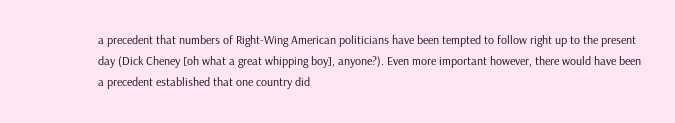a precedent that numbers of Right-Wing American politicians have been tempted to follow right up to the present day (Dick Cheney [oh what a great whipping boy], anyone?). Even more important however, there would have been a precedent established that one country did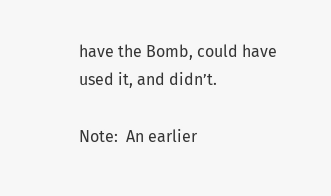have the Bomb, could have used it, and didn’t.

Note:  An earlier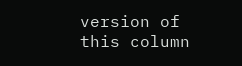version of this column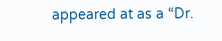appeared at as a “Dr.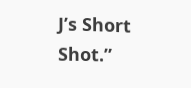J’s Short Shot.”